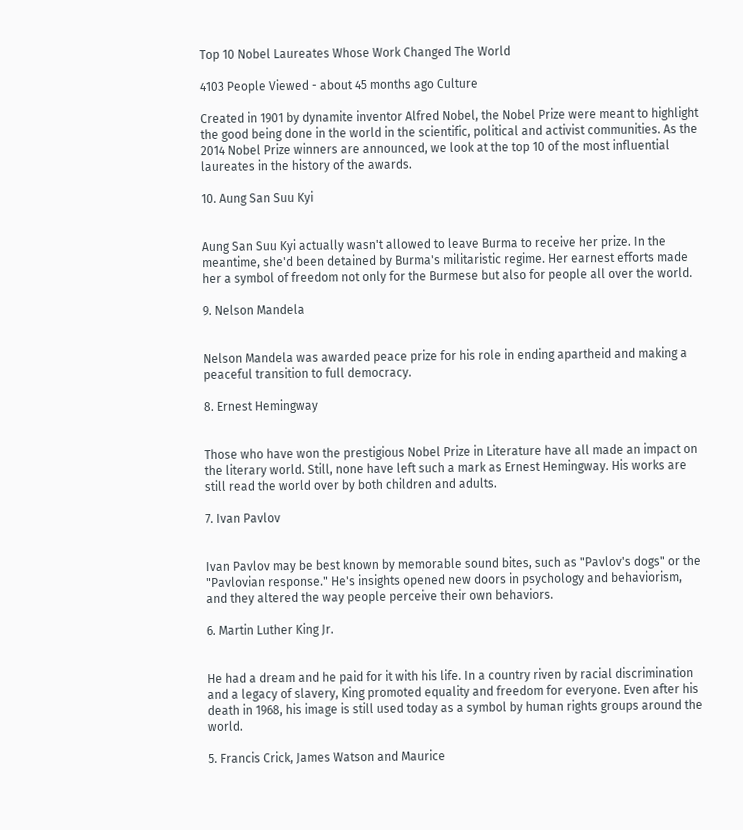Top 10 Nobel Laureates Whose Work Changed The World

4103 People Viewed - about 45 months ago Culture

Created in 1901 by dynamite inventor Alfred Nobel, the Nobel Prize were meant to highlight the good being done in the world in the scientific, political and activist communities. As the 2014 Nobel Prize winners are announced, we look at the top 10 of the most influential laureates in the history of the awards.

10. Aung San Suu Kyi


Aung San Suu Kyi actually wasn't allowed to leave Burma to receive her prize. In the meantime, she'd been detained by Burma's militaristic regime. Her earnest efforts made her a symbol of freedom not only for the Burmese but also for people all over the world.

9. Nelson Mandela


Nelson Mandela was awarded peace prize for his role in ending apartheid and making a peaceful transition to full democracy.

8. Ernest Hemingway


Those who have won the prestigious Nobel Prize in Literature have all made an impact on the literary world. Still, none have left such a mark as Ernest Hemingway. His works are still read the world over by both children and adults.

7. Ivan Pavlov


Ivan Pavlov may be best known by memorable sound bites, such as "Pavlov's dogs" or the "Pavlovian response." He's insights opened new doors in psychology and behaviorism, and they altered the way people perceive their own behaviors.

6. Martin Luther King Jr.


He had a dream and he paid for it with his life. In a country riven by racial discrimination and a legacy of slavery, King promoted equality and freedom for everyone. Even after his death in 1968, his image is still used today as a symbol by human rights groups around the world.

5. Francis Crick, James Watson and Maurice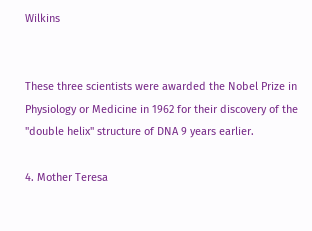Wilkins


These three scientists were awarded the Nobel Prize in Physiology or Medicine in 1962 for their discovery of the "double helix" structure of DNA 9 years earlier.

4. Mother Teresa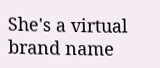She's a virtual brand name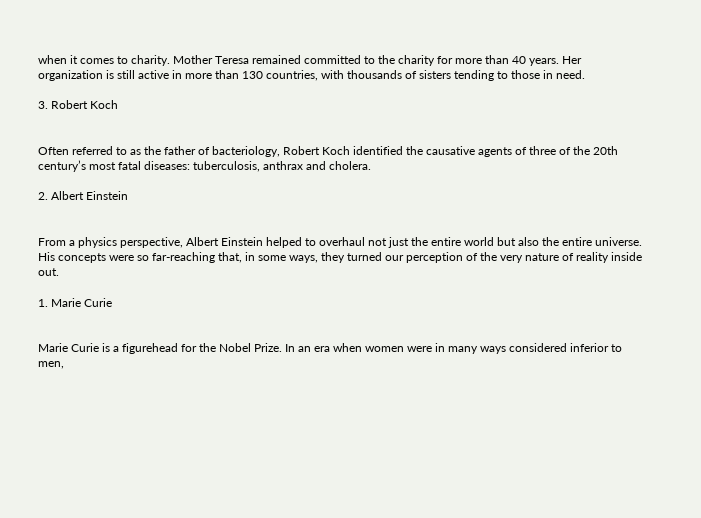when it comes to charity. Mother Teresa remained committed to the charity for more than 40 years. Her organization is still active in more than 130 countries, with thousands of sisters tending to those in need.

3. Robert Koch


Often referred to as the father of bacteriology, Robert Koch identified the causative agents of three of the 20th century’s most fatal diseases: tuberculosis, anthrax and cholera.

2. Albert Einstein


From a physics perspective, Albert Einstein helped to overhaul not just the entire world but also the entire universe. His concepts were so far-reaching that, in some ways, they turned our perception of the very nature of reality inside out.

1. Marie Curie


Marie Curie is a figurehead for the Nobel Prize. In an era when women were in many ways considered inferior to men,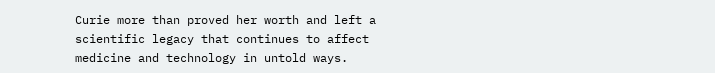Curie more than proved her worth and left a scientific legacy that continues to affect medicine and technology in untold ways.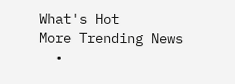What's Hot
More Trending News
  •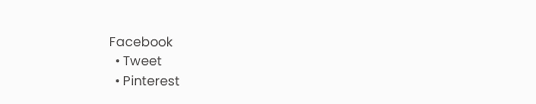Facebook
  • Tweet
  • Pinterest